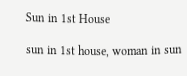Sun in 1st House

sun in 1st house, woman in sun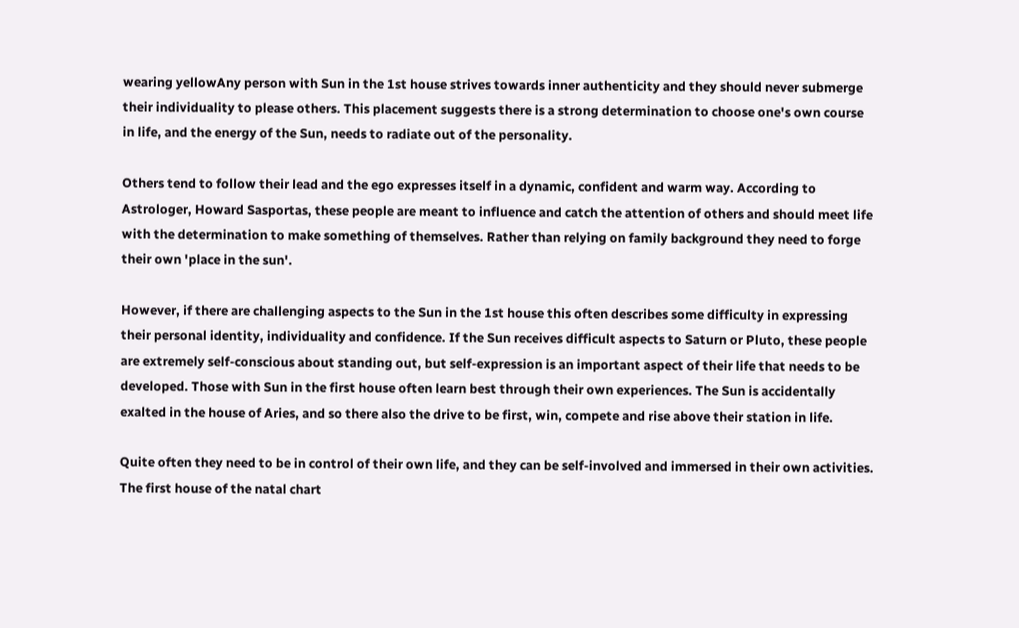wearing yellowAny person with Sun in the 1st house strives towards inner authenticity and they should never submerge their individuality to please others. This placement suggests there is a strong determination to choose one's own course in life, and the energy of the Sun, needs to radiate out of the personality.

Others tend to follow their lead and the ego expresses itself in a dynamic, confident and warm way. According to Astrologer, Howard Sasportas, these people are meant to influence and catch the attention of others and should meet life with the determination to make something of themselves. Rather than relying on family background they need to forge their own 'place in the sun'.

However, if there are challenging aspects to the Sun in the 1st house this often describes some difficulty in expressing their personal identity, individuality and confidence. If the Sun receives difficult aspects to Saturn or Pluto, these people are extremely self-conscious about standing out, but self-expression is an important aspect of their life that needs to be developed. Those with Sun in the first house often learn best through their own experiences. The Sun is accidentally exalted in the house of Aries, and so there also the drive to be first, win, compete and rise above their station in life.

Quite often they need to be in control of their own life, and they can be self-involved and immersed in their own activities. The first house of the natal chart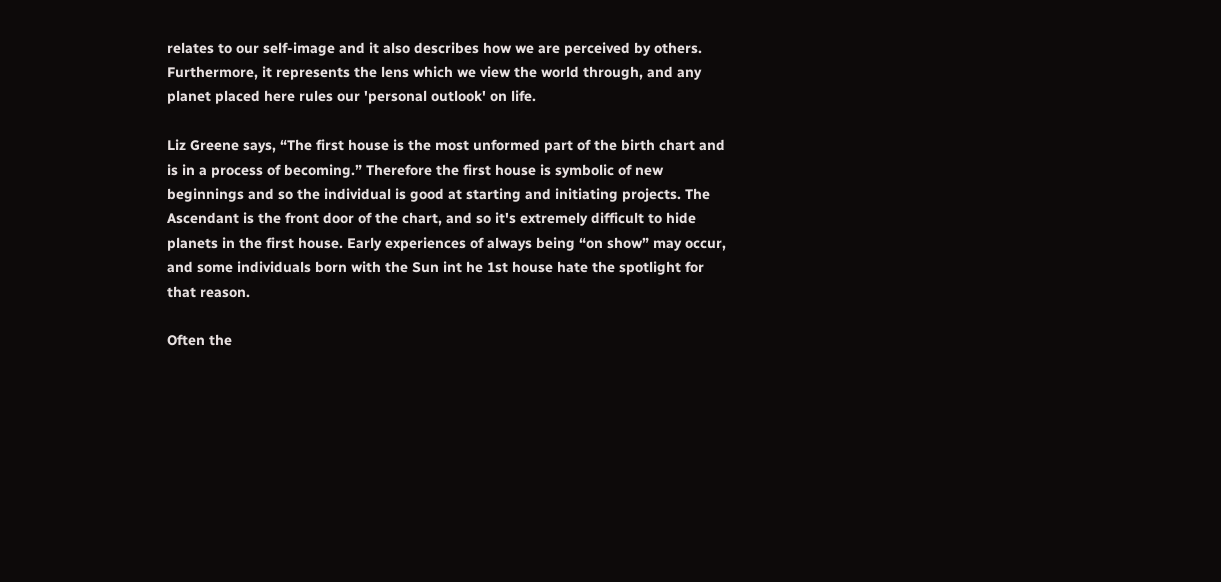relates to our self-image and it also describes how we are perceived by others. Furthermore, it represents the lens which we view the world through, and any planet placed here rules our 'personal outlook' on life.

Liz Greene says, “The first house is the most unformed part of the birth chart and is in a process of becoming.” Therefore the first house is symbolic of new beginnings and so the individual is good at starting and initiating projects. The Ascendant is the front door of the chart, and so it's extremely difficult to hide planets in the first house. Early experiences of always being “on show” may occur, and some individuals born with the Sun int he 1st house hate the spotlight for that reason.

Often the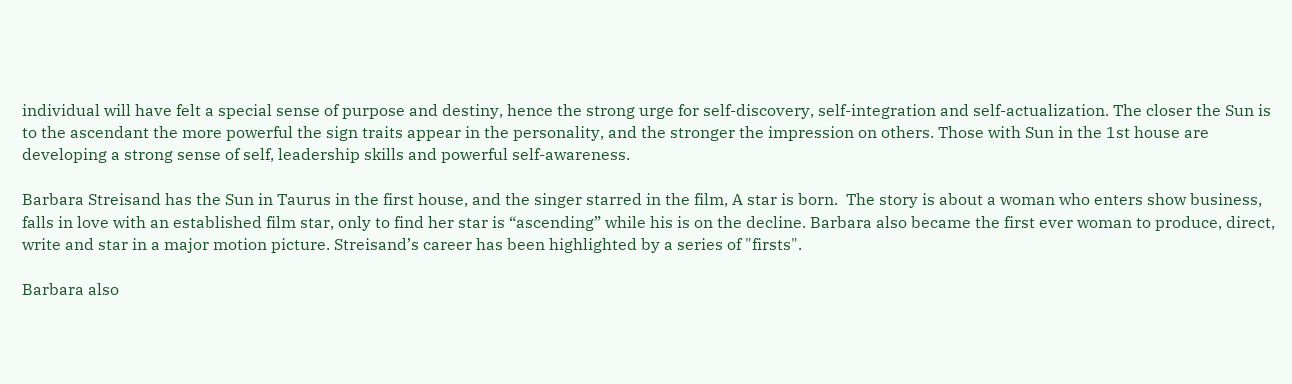individual will have felt a special sense of purpose and destiny, hence the strong urge for self-discovery, self-integration and self-actualization. The closer the Sun is to the ascendant the more powerful the sign traits appear in the personality, and the stronger the impression on others. Those with Sun in the 1st house are developing a strong sense of self, leadership skills and powerful self-awareness.

Barbara Streisand has the Sun in Taurus in the first house, and the singer starred in the film, A star is born.  The story is about a woman who enters show business, falls in love with an established film star, only to find her star is “ascending” while his is on the decline. Barbara also became the first ever woman to produce, direct, write and star in a major motion picture. Streisand’s career has been highlighted by a series of "firsts".

Barbara also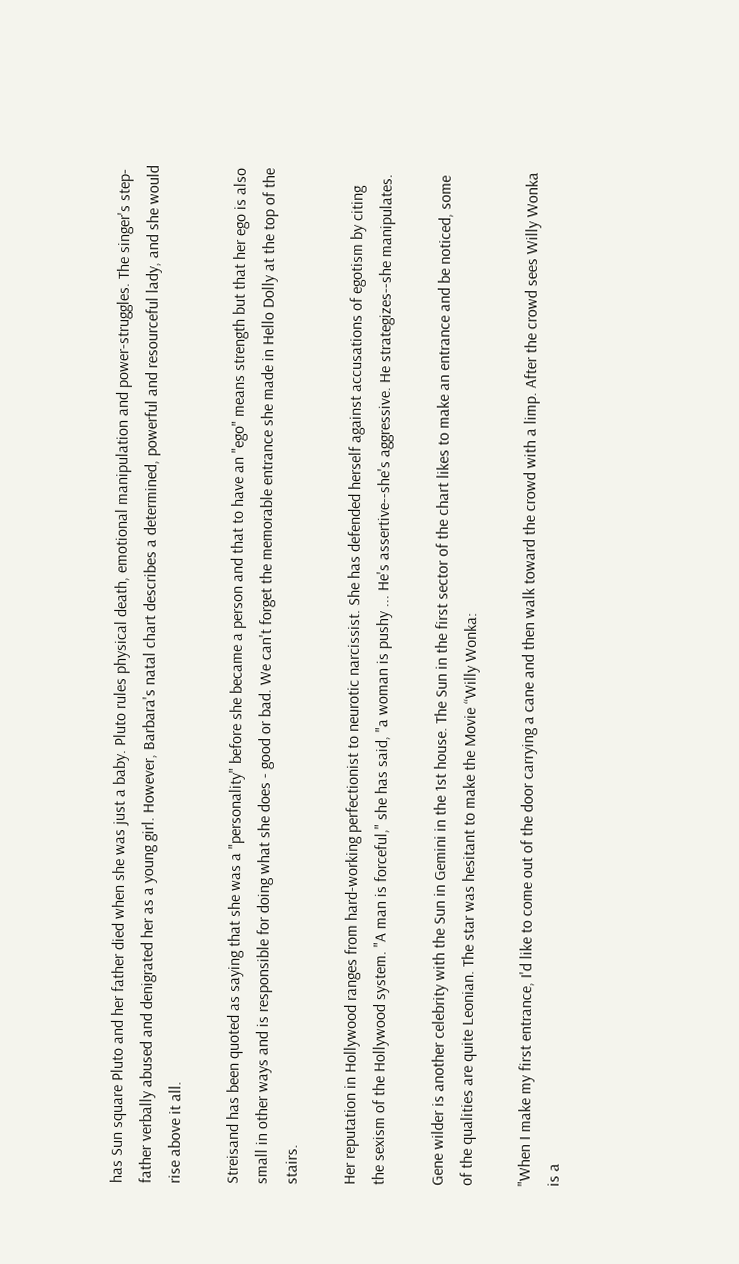has Sun square Pluto and her father died when she was just a baby. Pluto rules physical death, emotional manipulation and power-struggles. The singer's step-father verbally abused and denigrated her as a young girl. However, Barbara's natal chart describes a determined, powerful and resourceful lady, and she would rise above it all.

Streisand has been quoted as saying that she was a "personality" before she became a person and that to have an "ego" means strength but that her ego is also small in other ways and is responsible for doing what she does - good or bad. We can't forget the memorable entrance she made in Hello Dolly at the top of the stairs.

Her reputation in Hollywood ranges from hard-working perfectionist to neurotic narcissist. She has defended herself against accusations of egotism by citing the sexism of the Hollywood system. "A man is forceful," she has said, "a woman is pushy ... He's assertive--she's aggressive. He strategizes--she manipulates.

Gene wilder is another celebrity with the Sun in Gemini in the 1st house. The Sun in the first sector of the chart likes to make an entrance and be noticed, some of the qualities are quite Leonian. The star was hesitant to make the Movie “Willy Wonka:

"When I make my first entrance, I'd like to come out of the door carrying a cane and then walk toward the crowd with a limp. After the crowd sees Willy Wonka is a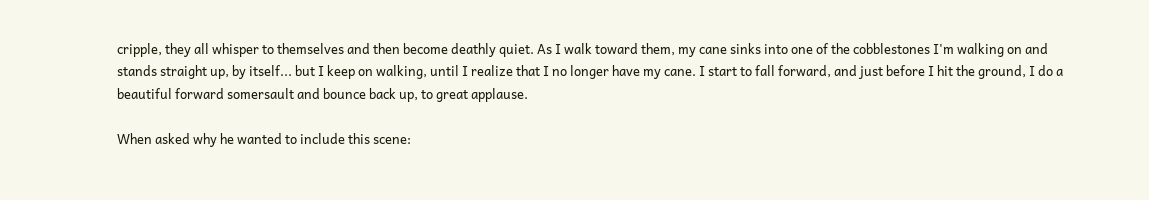cripple, they all whisper to themselves and then become deathly quiet. As I walk toward them, my cane sinks into one of the cobblestones I'm walking on and stands straight up, by itself... but I keep on walking, until I realize that I no longer have my cane. I start to fall forward, and just before I hit the ground, I do a beautiful forward somersault and bounce back up, to great applause.

When asked why he wanted to include this scene: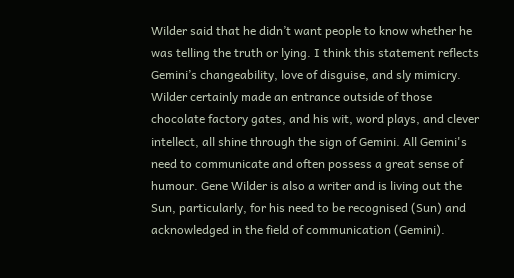Wilder said that he didn’t want people to know whether he was telling the truth or lying. I think this statement reflects Gemini’s changeability, love of disguise, and sly mimicry. Wilder certainly made an entrance outside of those chocolate factory gates, and his wit, word plays, and clever intellect, all shine through the sign of Gemini. All Gemini's need to communicate and often possess a great sense of humour. Gene Wilder is also a writer and is living out the Sun, particularly, for his need to be recognised (Sun) and acknowledged in the field of communication (Gemini).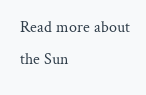Read more about the Sun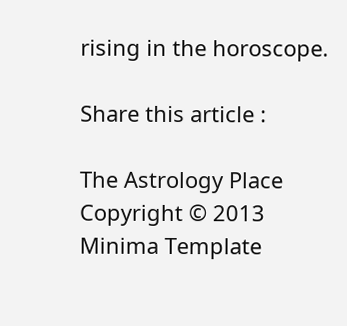rising in the horoscope.

Share this article :

The Astrology Place Copyright © 2013 Minima Template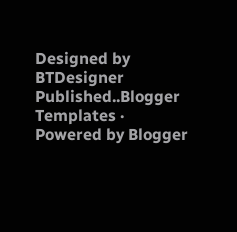Designed by BTDesigner Published..Blogger Templates · Powered by Blogger